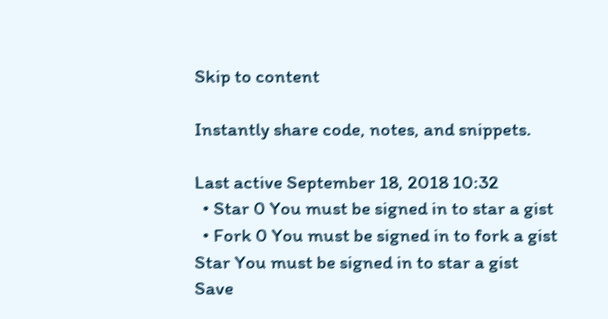Skip to content

Instantly share code, notes, and snippets.

Last active September 18, 2018 10:32
  • Star 0 You must be signed in to star a gist
  • Fork 0 You must be signed in to fork a gist
Star You must be signed in to star a gist
Save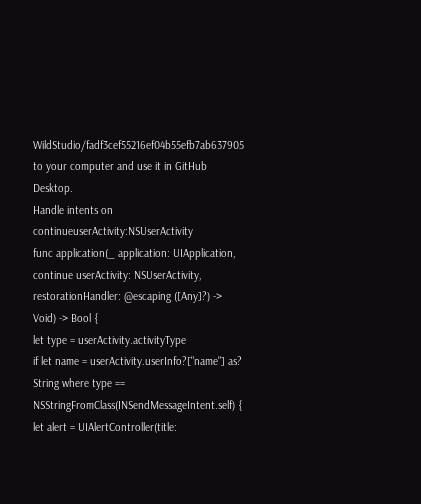WildStudio/fadf3cef55216ef04b55efb7ab637905 to your computer and use it in GitHub Desktop.
Handle intents on continueuserActivity:NSUserActivity
func application(_ application: UIApplication, continue userActivity: NSUserActivity, restorationHandler: @escaping ([Any]?) -> Void) -> Bool {
let type = userActivity.activityType
if let name = userActivity.userInfo?["name"] as? String where type == NSStringFromClass(INSendMessageIntent.self) {
let alert = UIAlertController(title: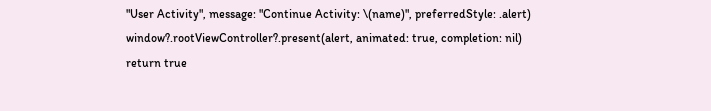"User Activity", message: "Continue Activity: \(name)", preferredStyle: .alert)
window?.rootViewController?.present(alert, animated: true, completion: nil)
return true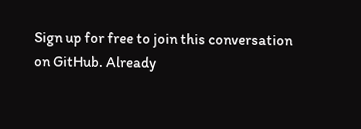Sign up for free to join this conversation on GitHub. Already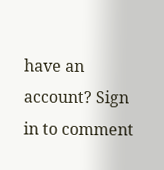have an account? Sign in to comment